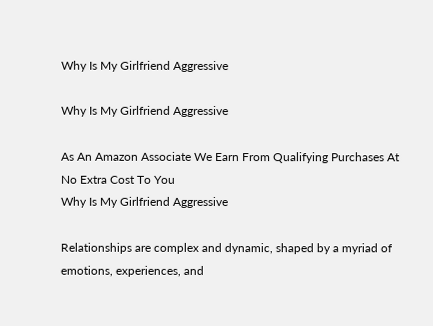Why Is My Girlfriend Aggressive

Why Is My Girlfriend Aggressive

As An Amazon Associate We Earn From Qualifying Purchases At No Extra Cost To You
Why Is My Girlfriend Aggressive

Relationships are complex and dynamic, shaped by a myriad of emotions, experiences, and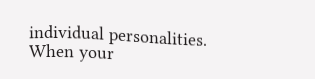individual personalities. When your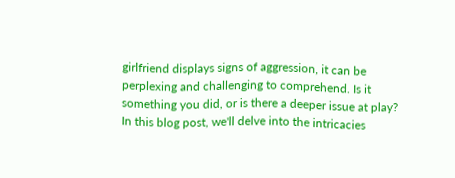girlfriend displays signs of aggression, it can be perplexing and challenging to comprehend. Is it something you did, or is there a deeper issue at play? In this blog post, we'll delve into the intricacies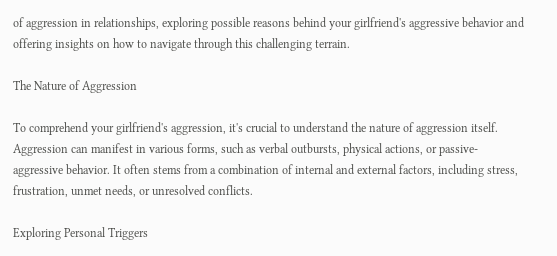of aggression in relationships, exploring possible reasons behind your girlfriend's aggressive behavior and offering insights on how to navigate through this challenging terrain.

The Nature of Aggression

To comprehend your girlfriend's aggression, it's crucial to understand the nature of aggression itself. Aggression can manifest in various forms, such as verbal outbursts, physical actions, or passive-aggressive behavior. It often stems from a combination of internal and external factors, including stress, frustration, unmet needs, or unresolved conflicts.

Exploring Personal Triggers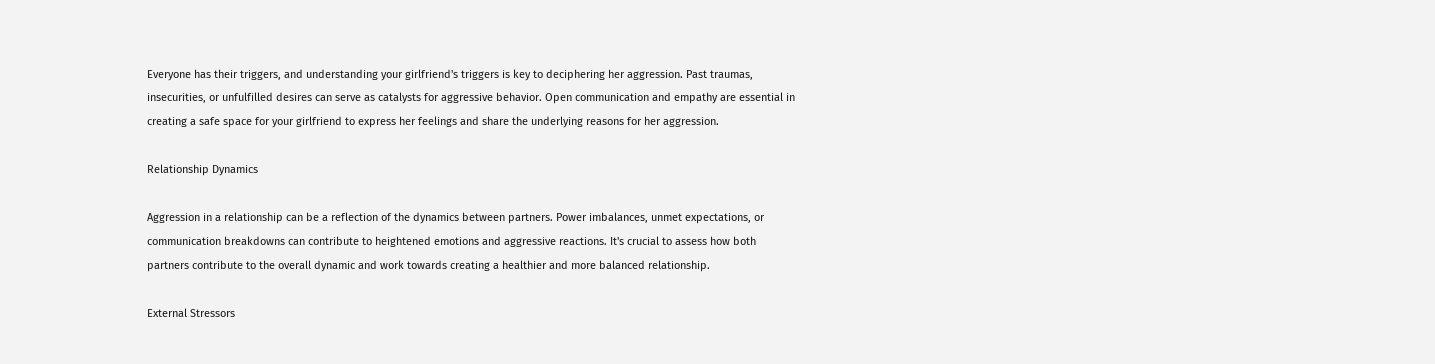Everyone has their triggers, and understanding your girlfriend's triggers is key to deciphering her aggression. Past traumas, insecurities, or unfulfilled desires can serve as catalysts for aggressive behavior. Open communication and empathy are essential in creating a safe space for your girlfriend to express her feelings and share the underlying reasons for her aggression.

Relationship Dynamics

Aggression in a relationship can be a reflection of the dynamics between partners. Power imbalances, unmet expectations, or communication breakdowns can contribute to heightened emotions and aggressive reactions. It's crucial to assess how both partners contribute to the overall dynamic and work towards creating a healthier and more balanced relationship.

External Stressors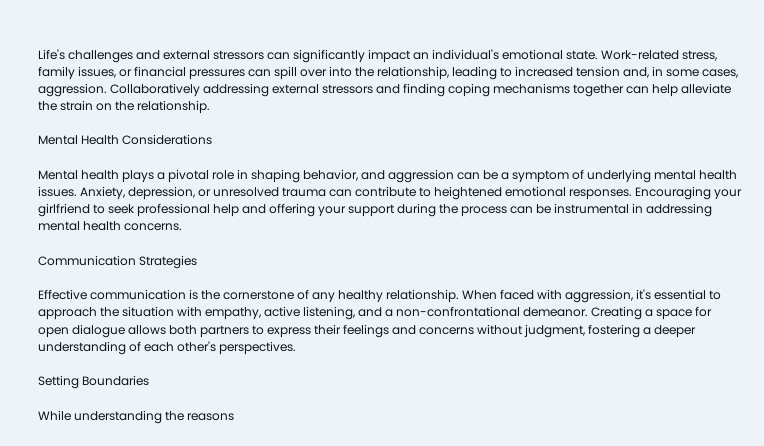Life's challenges and external stressors can significantly impact an individual's emotional state. Work-related stress, family issues, or financial pressures can spill over into the relationship, leading to increased tension and, in some cases, aggression. Collaboratively addressing external stressors and finding coping mechanisms together can help alleviate the strain on the relationship.

Mental Health Considerations

Mental health plays a pivotal role in shaping behavior, and aggression can be a symptom of underlying mental health issues. Anxiety, depression, or unresolved trauma can contribute to heightened emotional responses. Encouraging your girlfriend to seek professional help and offering your support during the process can be instrumental in addressing mental health concerns.

Communication Strategies

Effective communication is the cornerstone of any healthy relationship. When faced with aggression, it's essential to approach the situation with empathy, active listening, and a non-confrontational demeanor. Creating a space for open dialogue allows both partners to express their feelings and concerns without judgment, fostering a deeper understanding of each other's perspectives.

Setting Boundaries

While understanding the reasons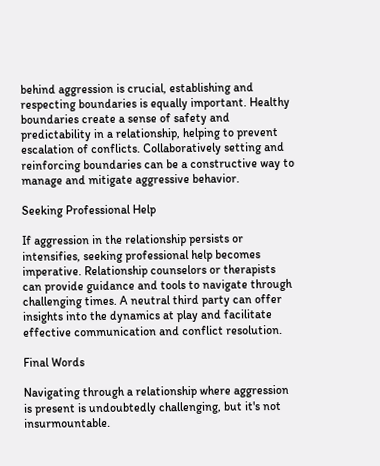behind aggression is crucial, establishing and respecting boundaries is equally important. Healthy boundaries create a sense of safety and predictability in a relationship, helping to prevent escalation of conflicts. Collaboratively setting and reinforcing boundaries can be a constructive way to manage and mitigate aggressive behavior.

Seeking Professional Help

If aggression in the relationship persists or intensifies, seeking professional help becomes imperative. Relationship counselors or therapists can provide guidance and tools to navigate through challenging times. A neutral third party can offer insights into the dynamics at play and facilitate effective communication and conflict resolution.

Final Words

Navigating through a relationship where aggression is present is undoubtedly challenging, but it's not insurmountable.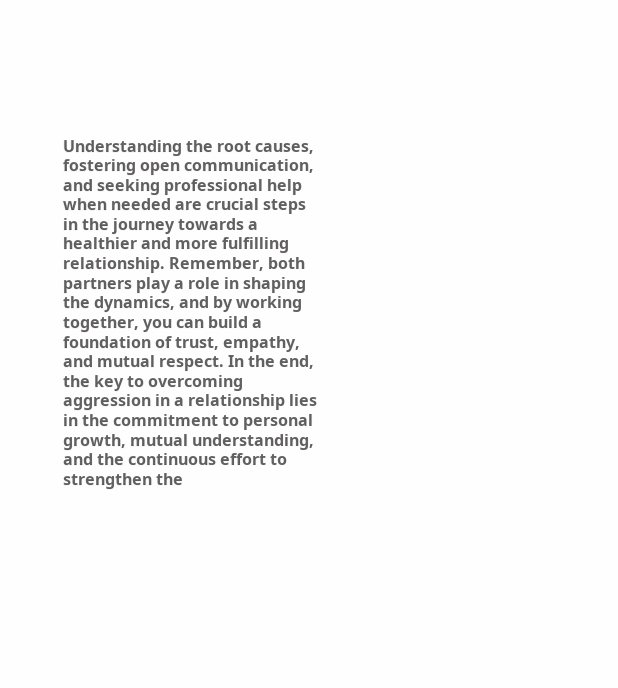Understanding the root causes, fostering open communication, and seeking professional help when needed are crucial steps in the journey towards a healthier and more fulfilling relationship. Remember, both partners play a role in shaping the dynamics, and by working together, you can build a foundation of trust, empathy, and mutual respect. In the end, the key to overcoming aggression in a relationship lies in the commitment to personal growth, mutual understanding, and the continuous effort to strengthen the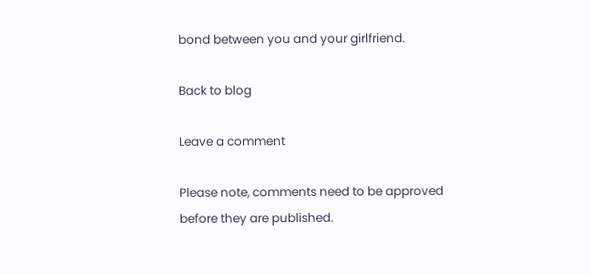bond between you and your girlfriend.

Back to blog

Leave a comment

Please note, comments need to be approved before they are published.